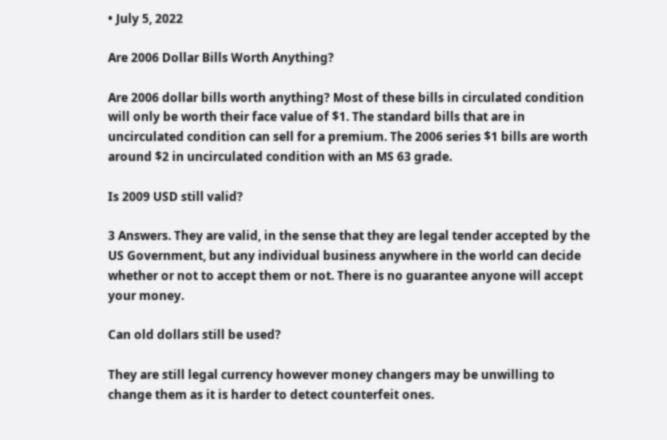• July 5, 2022

Are 2006 Dollar Bills Worth Anything?

Are 2006 dollar bills worth anything? Most of these bills in circulated condition will only be worth their face value of $1. The standard bills that are in uncirculated condition can sell for a premium. The 2006 series $1 bills are worth around $2 in uncirculated condition with an MS 63 grade.

Is 2009 USD still valid?

3 Answers. They are valid, in the sense that they are legal tender accepted by the US Government, but any individual business anywhere in the world can decide whether or not to accept them or not. There is no guarantee anyone will accept your money.

Can old dollars still be used?

They are still legal currency however money changers may be unwilling to change them as it is harder to detect counterfeit ones.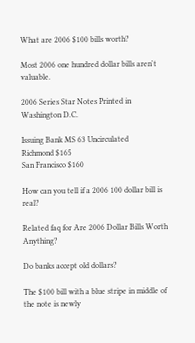What are 2006 $100 bills worth?

Most 2006 one hundred dollar bills aren't valuable.

2006 Series Star Notes Printed in Washington D.C.

Issuing Bank MS 63 Uncirculated
Richmond $165
San Francisco $160

How can you tell if a 2006 100 dollar bill is real?

Related faq for Are 2006 Dollar Bills Worth Anything?

Do banks accept old dollars?

The $100 bill with a blue stripe in middle of the note is newly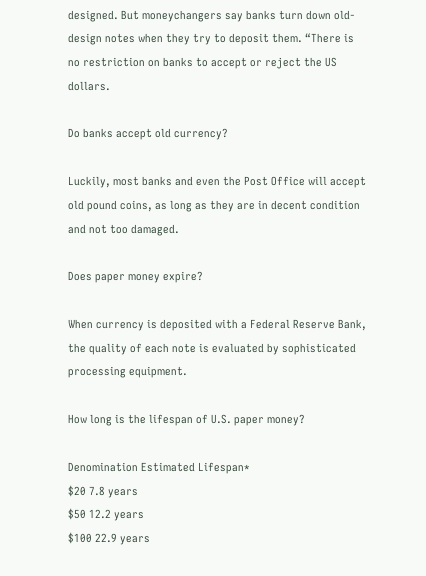designed. But moneychangers say banks turn down old-design notes when they try to deposit them. “There is no restriction on banks to accept or reject the US dollars.

Do banks accept old currency?

Luckily, most banks and even the Post Office will accept old pound coins, as long as they are in decent condition and not too damaged.

Does paper money expire?

When currency is deposited with a Federal Reserve Bank, the quality of each note is evaluated by sophisticated processing equipment.

How long is the lifespan of U.S. paper money?

Denomination Estimated Lifespan*
$20 7.8 years
$50 12.2 years
$100 22.9 years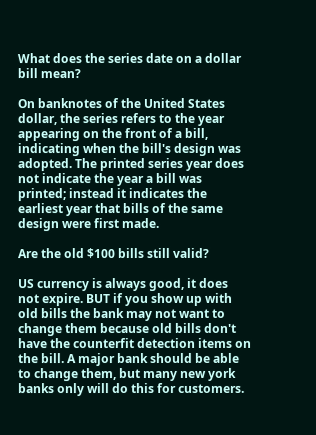What does the series date on a dollar bill mean?

On banknotes of the United States dollar, the series refers to the year appearing on the front of a bill, indicating when the bill's design was adopted. The printed series year does not indicate the year a bill was printed; instead it indicates the earliest year that bills of the same design were first made.

Are the old $100 bills still valid?

US currency is always good, it does not expire. BUT if you show up with old bills the bank may not want to change them because old bills don't have the counterfit detection items on the bill. A major bank should be able to change them, but many new york banks only will do this for customers.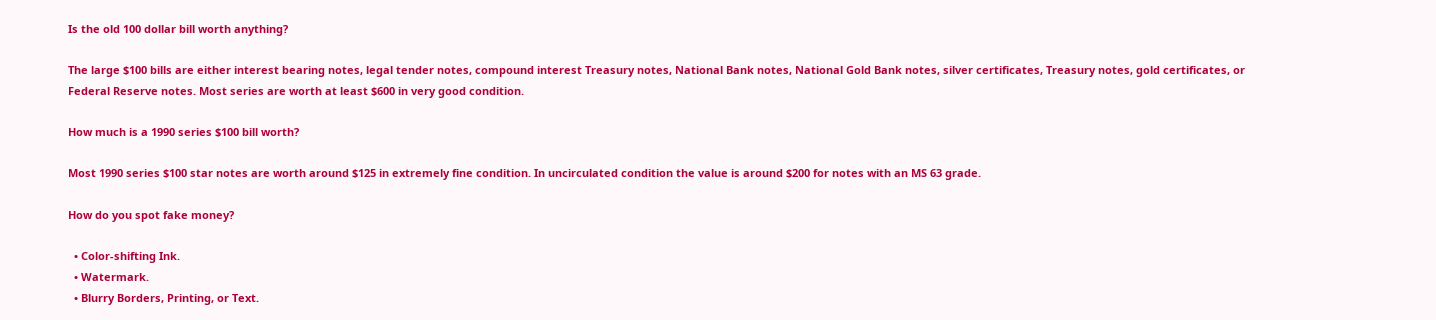Is the old 100 dollar bill worth anything?

The large $100 bills are either interest bearing notes, legal tender notes, compound interest Treasury notes, National Bank notes, National Gold Bank notes, silver certificates, Treasury notes, gold certificates, or Federal Reserve notes. Most series are worth at least $600 in very good condition.

How much is a 1990 series $100 bill worth?

Most 1990 series $100 star notes are worth around $125 in extremely fine condition. In uncirculated condition the value is around $200 for notes with an MS 63 grade.

How do you spot fake money?

  • Color-shifting Ink.
  • Watermark.
  • Blurry Borders, Printing, or Text.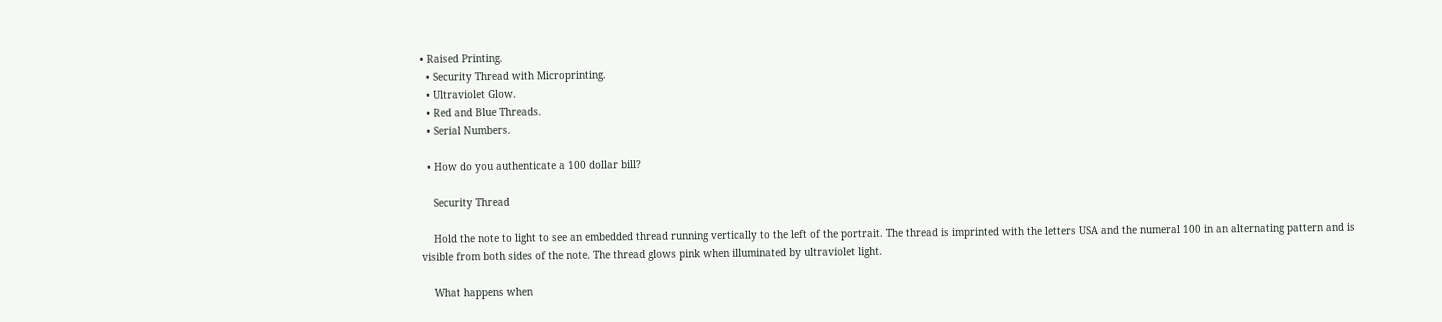• Raised Printing.
  • Security Thread with Microprinting.
  • Ultraviolet Glow.
  • Red and Blue Threads.
  • Serial Numbers.

  • How do you authenticate a 100 dollar bill?

    Security Thread

    Hold the note to light to see an embedded thread running vertically to the left of the portrait. The thread is imprinted with the letters USA and the numeral 100 in an alternating pattern and is visible from both sides of the note. The thread glows pink when illuminated by ultraviolet light.

    What happens when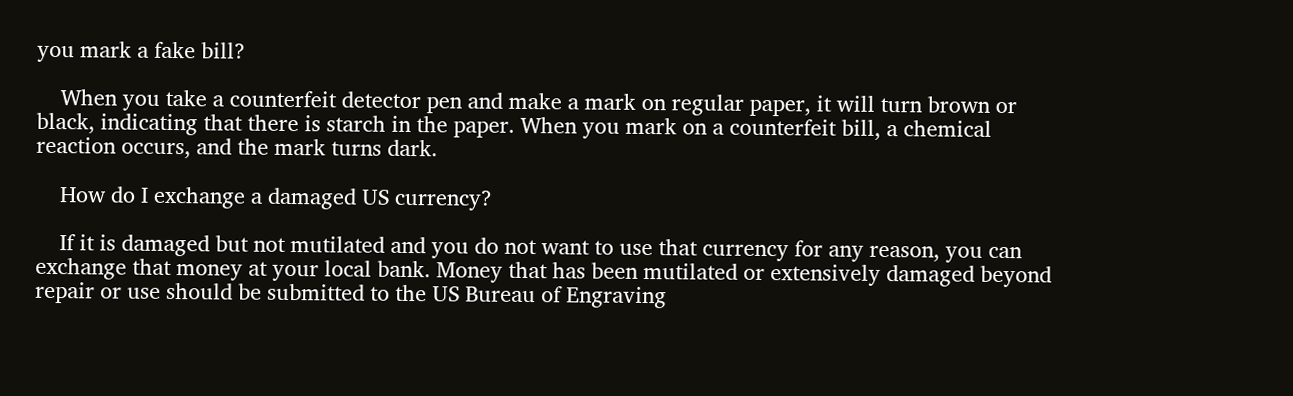you mark a fake bill?

    When you take a counterfeit detector pen and make a mark on regular paper, it will turn brown or black, indicating that there is starch in the paper. When you mark on a counterfeit bill, a chemical reaction occurs, and the mark turns dark.

    How do I exchange a damaged US currency?

    If it is damaged but not mutilated and you do not want to use that currency for any reason, you can exchange that money at your local bank. Money that has been mutilated or extensively damaged beyond repair or use should be submitted to the US Bureau of Engraving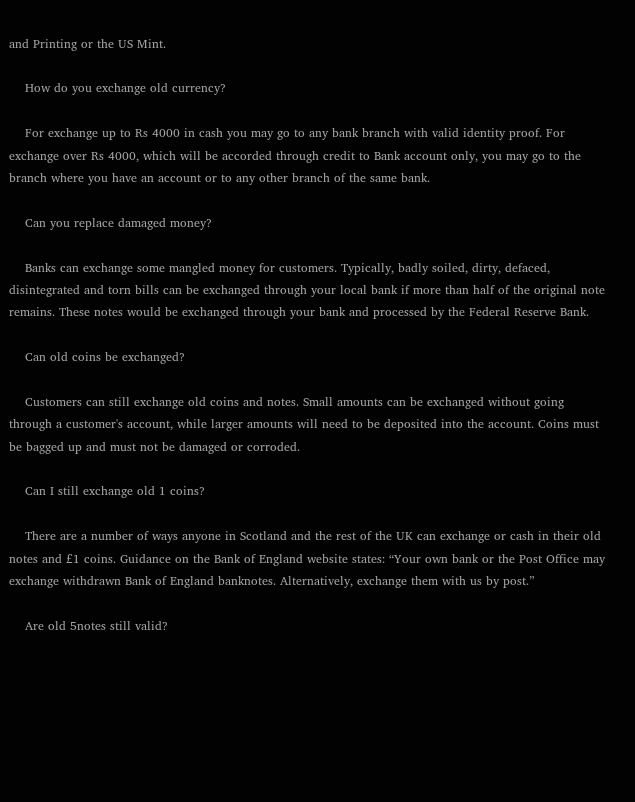and Printing or the US Mint.

    How do you exchange old currency?

    For exchange up to Rs 4000 in cash you may go to any bank branch with valid identity proof. For exchange over Rs 4000, which will be accorded through credit to Bank account only, you may go to the branch where you have an account or to any other branch of the same bank.

    Can you replace damaged money?

    Banks can exchange some mangled money for customers. Typically, badly soiled, dirty, defaced, disintegrated and torn bills can be exchanged through your local bank if more than half of the original note remains. These notes would be exchanged through your bank and processed by the Federal Reserve Bank.

    Can old coins be exchanged?

    Customers can still exchange old coins and notes. Small amounts can be exchanged without going through a customer's account, while larger amounts will need to be deposited into the account. Coins must be bagged up and must not be damaged or corroded.

    Can I still exchange old 1 coins?

    There are a number of ways anyone in Scotland and the rest of the UK can exchange or cash in their old notes and £1 coins. Guidance on the Bank of England website states: “Your own bank or the Post Office may exchange withdrawn Bank of England banknotes. Alternatively, exchange them with us by post.”

    Are old 5notes still valid?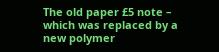The old paper £5 note – which was replaced by a new polymer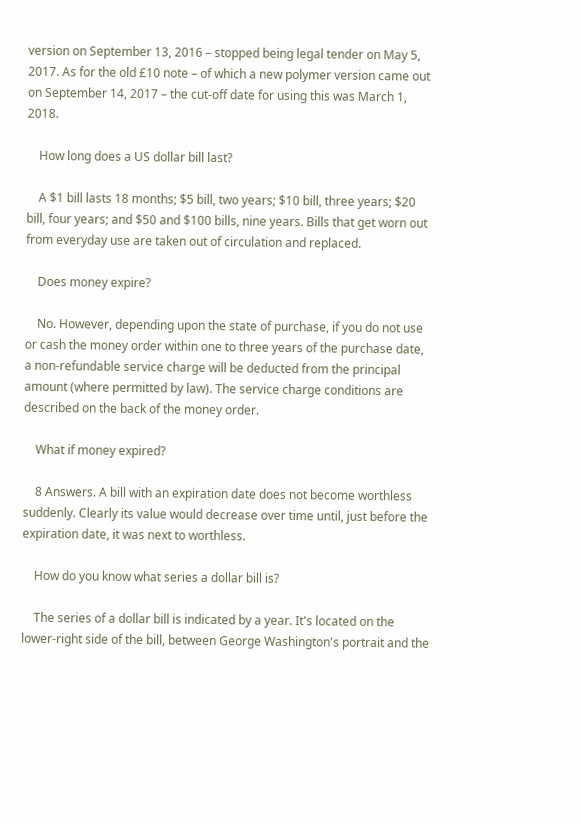version on September 13, 2016 – stopped being legal tender on May 5, 2017. As for the old £10 note – of which a new polymer version came out on September 14, 2017 – the cut-off date for using this was March 1, 2018.

    How long does a US dollar bill last?

    A $1 bill lasts 18 months; $5 bill, two years; $10 bill, three years; $20 bill, four years; and $50 and $100 bills, nine years. Bills that get worn out from everyday use are taken out of circulation and replaced.

    Does money expire?

    No. However, depending upon the state of purchase, if you do not use or cash the money order within one to three years of the purchase date, a non-refundable service charge will be deducted from the principal amount (where permitted by law). The service charge conditions are described on the back of the money order.

    What if money expired?

    8 Answers. A bill with an expiration date does not become worthless suddenly. Clearly its value would decrease over time until, just before the expiration date, it was next to worthless.

    How do you know what series a dollar bill is?

    The series of a dollar bill is indicated by a year. It's located on the lower-right side of the bill, between George Washington's portrait and the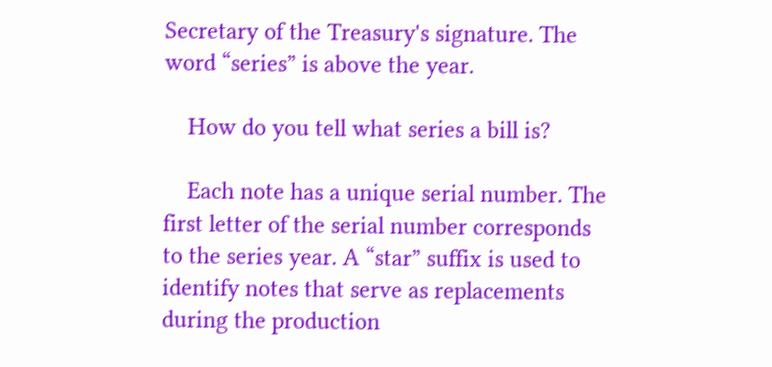Secretary of the Treasury's signature. The word “series” is above the year.

    How do you tell what series a bill is?

    Each note has a unique serial number. The first letter of the serial number corresponds to the series year. A “star” suffix is used to identify notes that serve as replacements during the production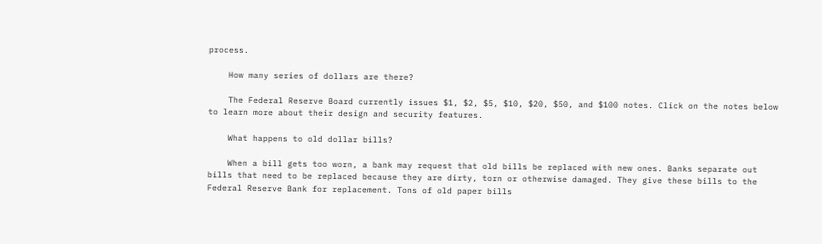process.

    How many series of dollars are there?

    The Federal Reserve Board currently issues $1, $2, $5, $10, $20, $50, and $100 notes. Click on the notes below to learn more about their design and security features.

    What happens to old dollar bills?

    When a bill gets too worn, a bank may request that old bills be replaced with new ones. Banks separate out bills that need to be replaced because they are dirty, torn or otherwise damaged. They give these bills to the Federal Reserve Bank for replacement. Tons of old paper bills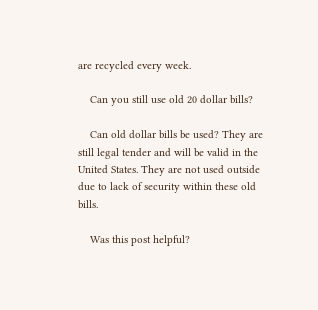are recycled every week.

    Can you still use old 20 dollar bills?

    Can old dollar bills be used? They are still legal tender and will be valid in the United States. They are not used outside due to lack of security within these old bills.

    Was this post helpful?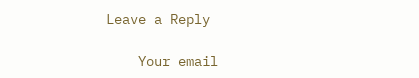Leave a Reply

    Your email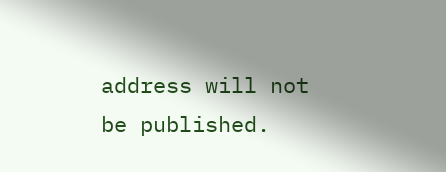address will not be published.